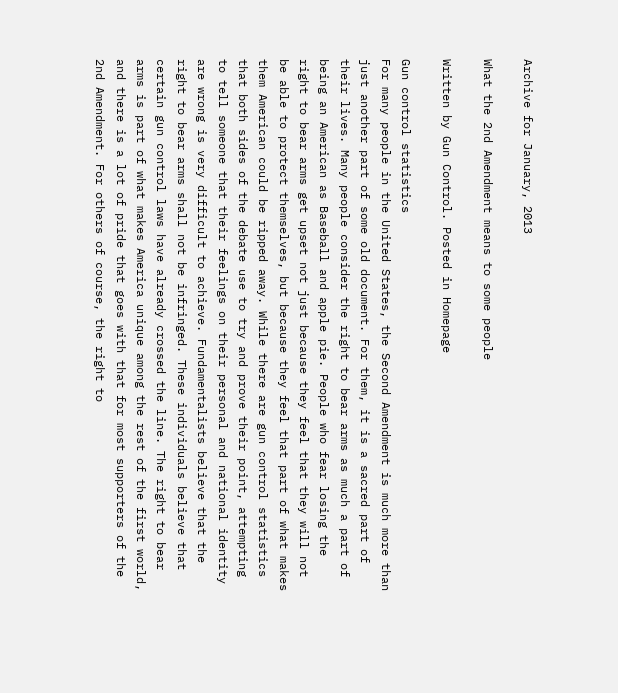Archive for January, 2013

What the 2nd Amendment means to some people

Written by Gun Control. Posted in Homepage

Gun control statistics
For many people in the United States, the Second Amendment is much more than just another part of some old document. For them, it is a sacred part of their lives. Many people consider the right to bear arms as much a part of being an American as Baseball and apple pie. People who fear losing the right to bear arms get upset not just because they feel that they will not be able to protect themselves, but because they feel that part of what makes them American could be ripped away. While there are gun control statistics that both sides of the debate use to try and prove their point, attempting to tell someone that their feelings on their personal and national identity are wrong is very difficult to achieve. Fundamentalists believe that the right to bear arms shall not be infringed. These individuals believe that certain gun control laws have already crossed the line. The right to bear arms is part of what makes America unique among the rest of the first world, and there is a lot of pride that goes with that for most supporters of the 2nd Amendment. For others of course, the right to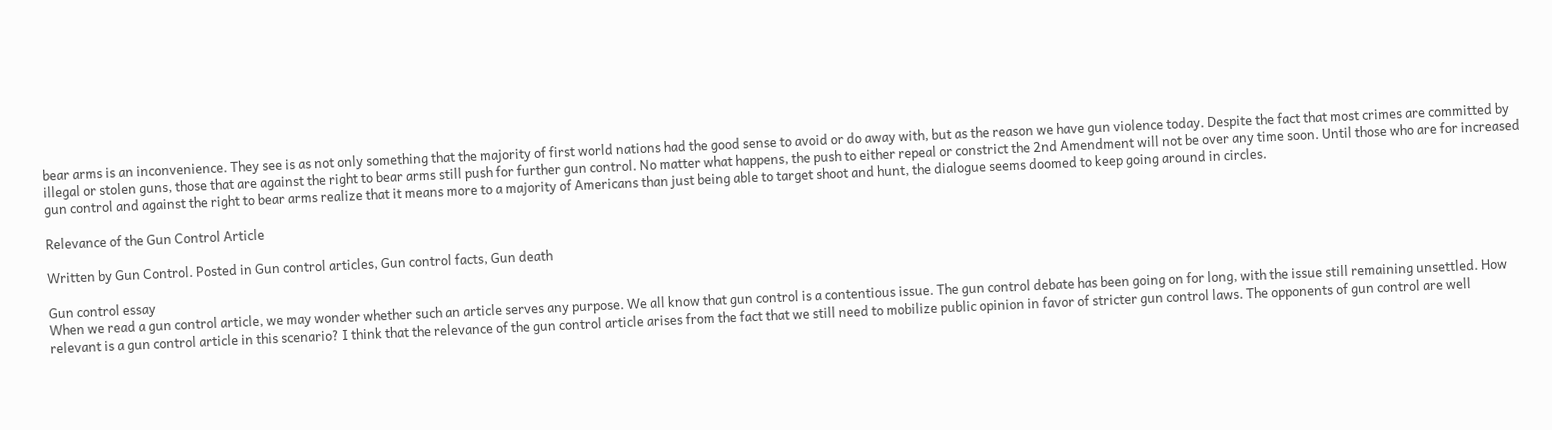bear arms is an inconvenience. They see is as not only something that the majority of first world nations had the good sense to avoid or do away with, but as the reason we have gun violence today. Despite the fact that most crimes are committed by illegal or stolen guns, those that are against the right to bear arms still push for further gun control. No matter what happens, the push to either repeal or constrict the 2nd Amendment will not be over any time soon. Until those who are for increased gun control and against the right to bear arms realize that it means more to a majority of Americans than just being able to target shoot and hunt, the dialogue seems doomed to keep going around in circles.

Relevance of the Gun Control Article

Written by Gun Control. Posted in Gun control articles, Gun control facts, Gun death

Gun control essay
When we read a gun control article, we may wonder whether such an article serves any purpose. We all know that gun control is a contentious issue. The gun control debate has been going on for long, with the issue still remaining unsettled. How relevant is a gun control article in this scenario? I think that the relevance of the gun control article arises from the fact that we still need to mobilize public opinion in favor of stricter gun control laws. The opponents of gun control are well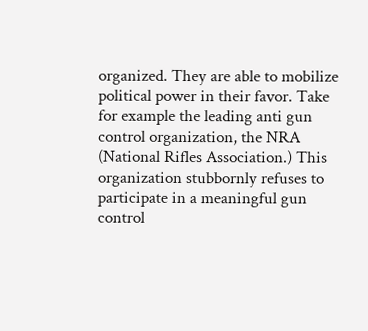organized. They are able to mobilize political power in their favor. Take for example the leading anti gun control organization, the NRA (National Rifles Association.) This organization stubbornly refuses to participate in a meaningful gun control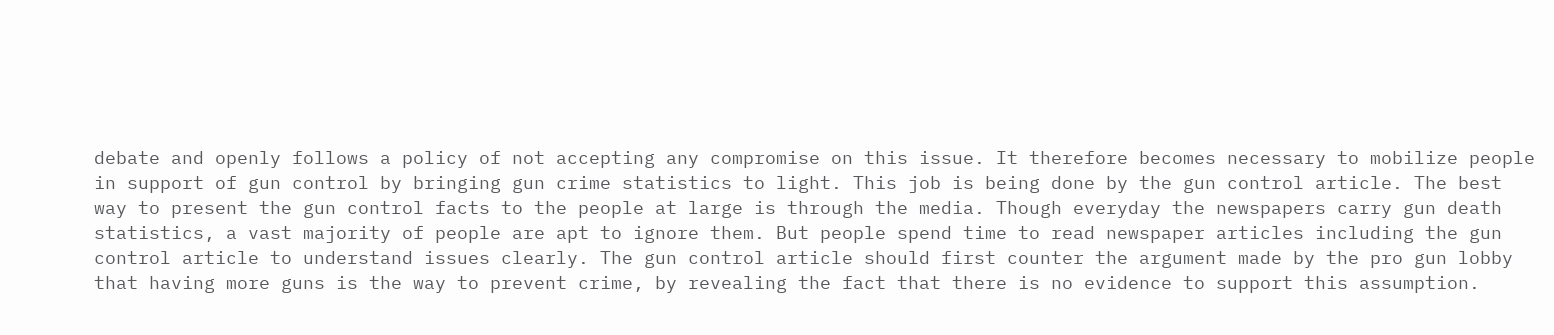debate and openly follows a policy of not accepting any compromise on this issue. It therefore becomes necessary to mobilize people in support of gun control by bringing gun crime statistics to light. This job is being done by the gun control article. The best way to present the gun control facts to the people at large is through the media. Though everyday the newspapers carry gun death statistics, a vast majority of people are apt to ignore them. But people spend time to read newspaper articles including the gun control article to understand issues clearly. The gun control article should first counter the argument made by the pro gun lobby that having more guns is the way to prevent crime, by revealing the fact that there is no evidence to support this assumption.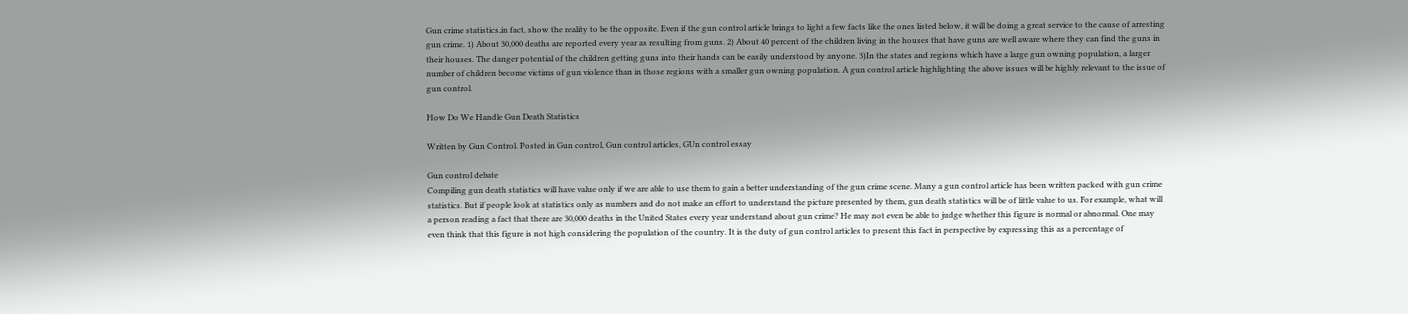Gun crime statistics,in fact, show the reality to be the opposite. Even if the gun control article brings to light a few facts like the ones listed below, it will be doing a great service to the cause of arresting gun crime. 1) About 30,000 deaths are reported every year as resulting from guns. 2) About 40 percent of the children living in the houses that have guns are well aware where they can find the guns in their houses. The danger potential of the children getting guns into their hands can be easily understood by anyone. 3)In the states and regions which have a large gun owning population, a larger number of children become victims of gun violence than in those regions with a smaller gun owning population. A gun control article highlighting the above issues will be highly relevant to the issue of gun control.

How Do We Handle Gun Death Statistics

Written by Gun Control. Posted in Gun control, Gun control articles, GUn control essay

Gun control debate
Compiling gun death statistics will have value only if we are able to use them to gain a better understanding of the gun crime scene. Many a gun control article has been written packed with gun crime statistics. But if people look at statistics only as numbers and do not make an effort to understand the picture presented by them, gun death statistics will be of little value to us. For example, what will a person reading a fact that there are 30,000 deaths in the United States every year understand about gun crime? He may not even be able to judge whether this figure is normal or abnormal. One may even think that this figure is not high considering the population of the country. It is the duty of gun control articles to present this fact in perspective by expressing this as a percentage of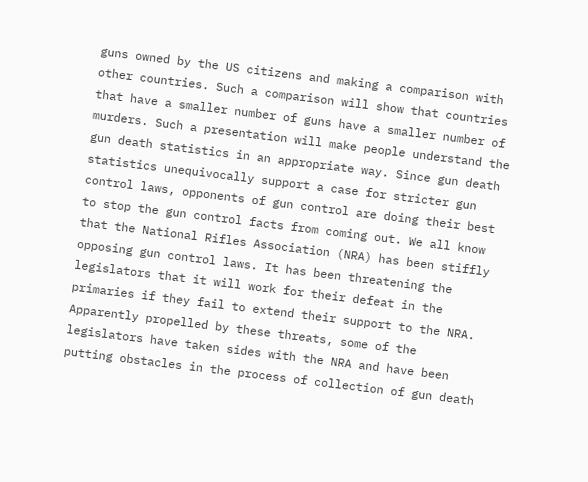guns owned by the US citizens and making a comparison with other countries. Such a comparison will show that countries that have a smaller number of guns have a smaller number of murders. Such a presentation will make people understand the gun death statistics in an appropriate way. Since gun death statistics unequivocally support a case for stricter gun control laws, opponents of gun control are doing their best to stop the gun control facts from coming out. We all know that the National Rifles Association (NRA) has been stiffly opposing gun control laws. It has been threatening the legislators that it will work for their defeat in the primaries if they fail to extend their support to the NRA. Apparently propelled by these threats, some of the legislators have taken sides with the NRA and have been putting obstacles in the process of collection of gun death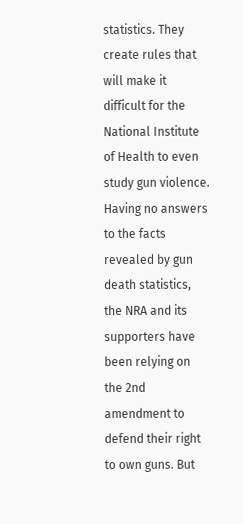statistics. They create rules that will make it difficult for the National Institute of Health to even study gun violence. Having no answers to the facts revealed by gun death statistics, the NRA and its supporters have been relying on the 2nd amendment to defend their right to own guns. But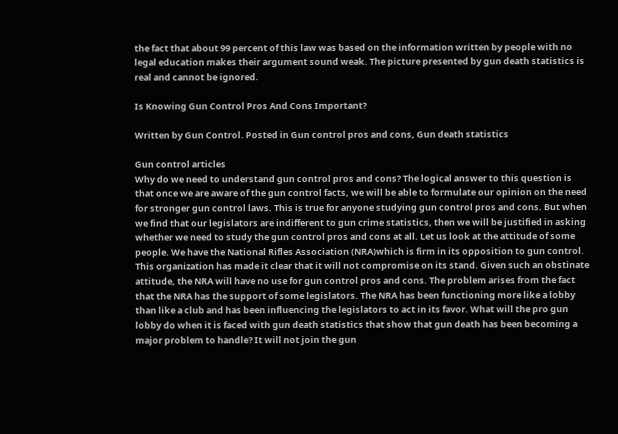the fact that about 99 percent of this law was based on the information written by people with no legal education makes their argument sound weak. The picture presented by gun death statistics is real and cannot be ignored.

Is Knowing Gun Control Pros And Cons Important?

Written by Gun Control. Posted in Gun control pros and cons, Gun death statistics

Gun control articles
Why do we need to understand gun control pros and cons? The logical answer to this question is that once we are aware of the gun control facts, we will be able to formulate our opinion on the need for stronger gun control laws. This is true for anyone studying gun control pros and cons. But when we find that our legislators are indifferent to gun crime statistics, then we will be justified in asking whether we need to study the gun control pros and cons at all. Let us look at the attitude of some people. We have the National Rifles Association (NRA)which is firm in its opposition to gun control. This organization has made it clear that it will not compromise on its stand. Given such an obstinate attitude, the NRA will have no use for gun control pros and cons. The problem arises from the fact that the NRA has the support of some legislators. The NRA has been functioning more like a lobby than like a club and has been influencing the legislators to act in its favor. What will the pro gun lobby do when it is faced with gun death statistics that show that gun death has been becoming a major problem to handle? It will not join the gun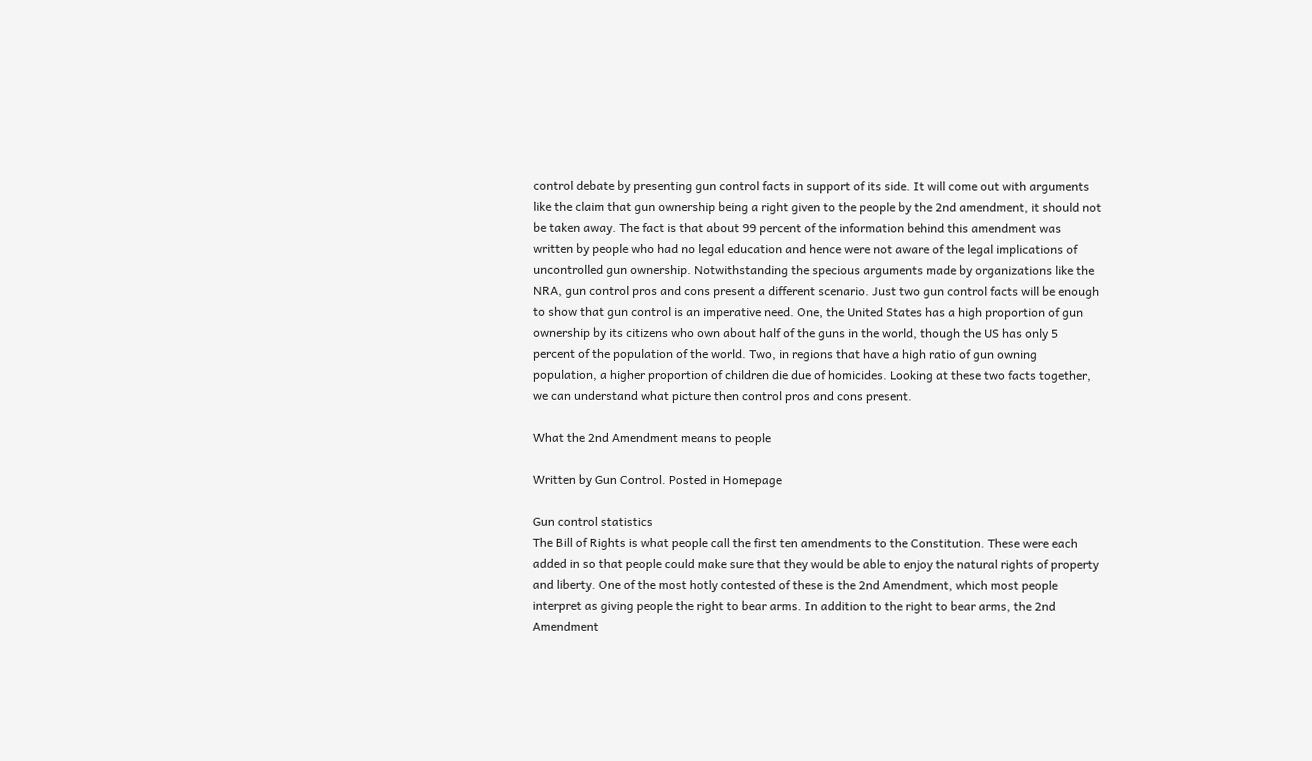control debate by presenting gun control facts in support of its side. It will come out with arguments like the claim that gun ownership being a right given to the people by the 2nd amendment, it should not be taken away. The fact is that about 99 percent of the information behind this amendment was written by people who had no legal education and hence were not aware of the legal implications of uncontrolled gun ownership. Notwithstanding the specious arguments made by organizations like the NRA, gun control pros and cons present a different scenario. Just two gun control facts will be enough to show that gun control is an imperative need. One, the United States has a high proportion of gun ownership by its citizens who own about half of the guns in the world, though the US has only 5 percent of the population of the world. Two, in regions that have a high ratio of gun owning population, a higher proportion of children die due of homicides. Looking at these two facts together, we can understand what picture then control pros and cons present.

What the 2nd Amendment means to people

Written by Gun Control. Posted in Homepage

Gun control statistics
The Bill of Rights is what people call the first ten amendments to the Constitution. These were each added in so that people could make sure that they would be able to enjoy the natural rights of property and liberty. One of the most hotly contested of these is the 2nd Amendment, which most people interpret as giving people the right to bear arms. In addition to the right to bear arms, the 2nd Amendment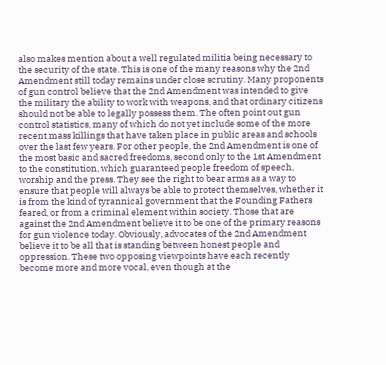also makes mention about a well regulated militia being necessary to the security of the state. This is one of the many reasons why the 2nd Amendment still today remains under close scrutiny. Many proponents of gun control believe that the 2nd Amendment was intended to give the military the ability to work with weapons, and that ordinary citizens should not be able to legally possess them. The often point out gun control statistics, many of which do not yet include some of the more recent mass killings that have taken place in public areas and schools over the last few years. For other people, the 2nd Amendment is one of the most basic and sacred freedoms, second only to the 1st Amendment to the constitution, which guaranteed people freedom of speech, worship and the press. They see the right to bear arms as a way to ensure that people will always be able to protect themselves, whether it is from the kind of tyrannical government that the Founding Fathers feared, or from a criminal element within society. Those that are against the 2nd Amendment believe it to be one of the primary reasons for gun violence today. Obviously, advocates of the 2nd Amendment believe it to be all that is standing between honest people and oppression. These two opposing viewpoints have each recently become more and more vocal, even though at the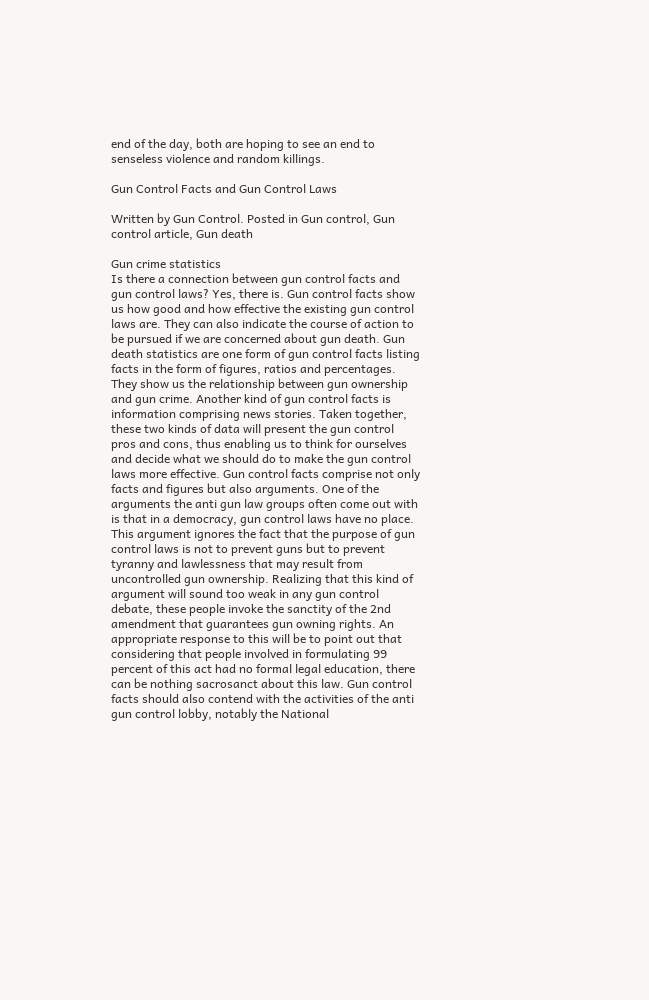end of the day, both are hoping to see an end to senseless violence and random killings.

Gun Control Facts and Gun Control Laws

Written by Gun Control. Posted in Gun control, Gun control article, Gun death

Gun crime statistics
Is there a connection between gun control facts and gun control laws? Yes, there is. Gun control facts show us how good and how effective the existing gun control laws are. They can also indicate the course of action to be pursued if we are concerned about gun death. Gun death statistics are one form of gun control facts listing facts in the form of figures, ratios and percentages. They show us the relationship between gun ownership and gun crime. Another kind of gun control facts is information comprising news stories. Taken together, these two kinds of data will present the gun control pros and cons, thus enabling us to think for ourselves and decide what we should do to make the gun control laws more effective. Gun control facts comprise not only facts and figures but also arguments. One of the arguments the anti gun law groups often come out with is that in a democracy, gun control laws have no place. This argument ignores the fact that the purpose of gun control laws is not to prevent guns but to prevent tyranny and lawlessness that may result from uncontrolled gun ownership. Realizing that this kind of argument will sound too weak in any gun control debate, these people invoke the sanctity of the 2nd amendment that guarantees gun owning rights. An appropriate response to this will be to point out that considering that people involved in formulating 99 percent of this act had no formal legal education, there can be nothing sacrosanct about this law. Gun control facts should also contend with the activities of the anti gun control lobby, notably the National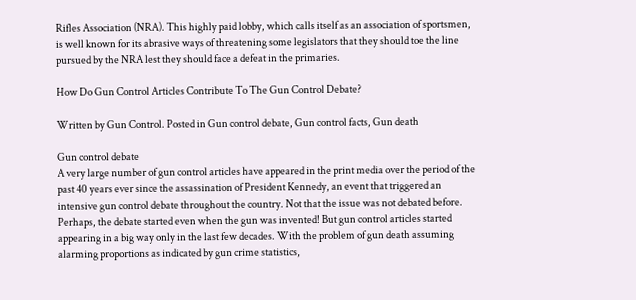Rifles Association (NRA). This highly paid lobby, which calls itself as an association of sportsmen, is well known for its abrasive ways of threatening some legislators that they should toe the line pursued by the NRA lest they should face a defeat in the primaries.

How Do Gun Control Articles Contribute To The Gun Control Debate?

Written by Gun Control. Posted in Gun control debate, Gun control facts, Gun death

Gun control debate
A very large number of gun control articles have appeared in the print media over the period of the past 40 years ever since the assassination of President Kennedy, an event that triggered an intensive gun control debate throughout the country. Not that the issue was not debated before. Perhaps, the debate started even when the gun was invented! But gun control articles started appearing in a big way only in the last few decades. With the problem of gun death assuming alarming proportions as indicated by gun crime statistics,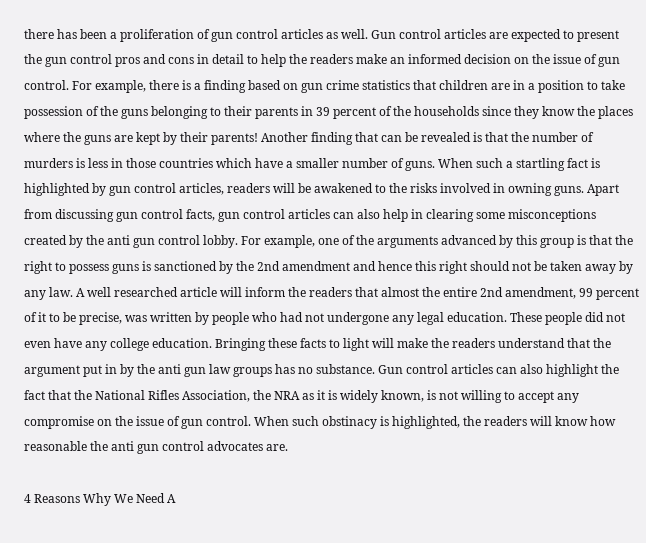there has been a proliferation of gun control articles as well. Gun control articles are expected to present the gun control pros and cons in detail to help the readers make an informed decision on the issue of gun control. For example, there is a finding based on gun crime statistics that children are in a position to take possession of the guns belonging to their parents in 39 percent of the households since they know the places where the guns are kept by their parents! Another finding that can be revealed is that the number of murders is less in those countries which have a smaller number of guns. When such a startling fact is highlighted by gun control articles, readers will be awakened to the risks involved in owning guns. Apart from discussing gun control facts, gun control articles can also help in clearing some misconceptions created by the anti gun control lobby. For example, one of the arguments advanced by this group is that the right to possess guns is sanctioned by the 2nd amendment and hence this right should not be taken away by any law. A well researched article will inform the readers that almost the entire 2nd amendment, 99 percent of it to be precise, was written by people who had not undergone any legal education. These people did not even have any college education. Bringing these facts to light will make the readers understand that the argument put in by the anti gun law groups has no substance. Gun control articles can also highlight the fact that the National Rifles Association, the NRA as it is widely known, is not willing to accept any compromise on the issue of gun control. When such obstinacy is highlighted, the readers will know how reasonable the anti gun control advocates are.

4 Reasons Why We Need A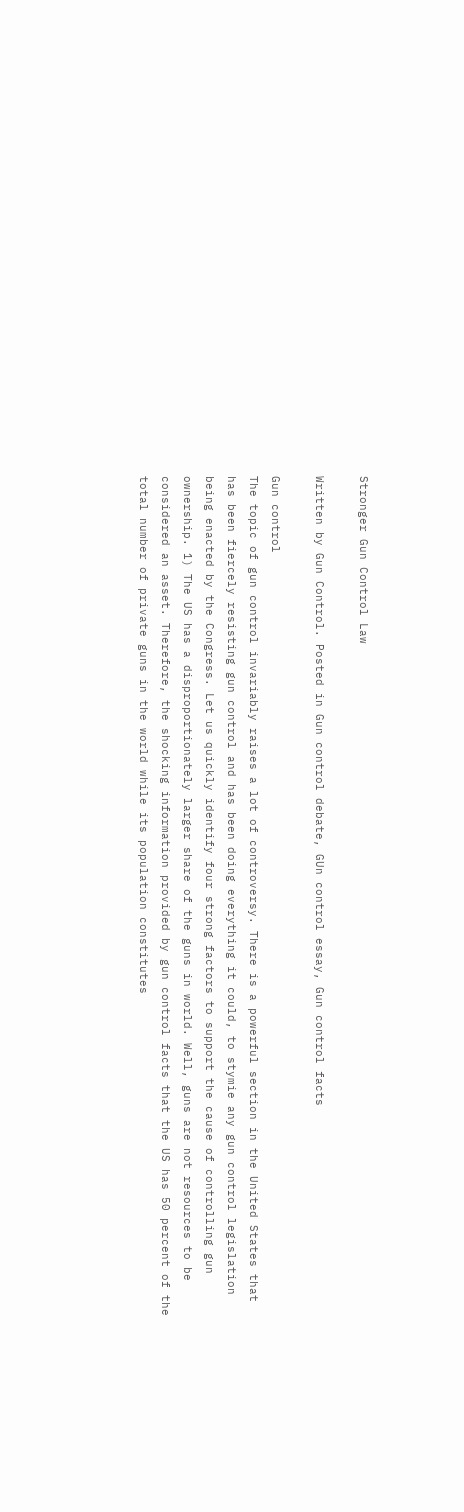Stronger Gun Control Law

Written by Gun Control. Posted in Gun control debate, GUn control essay, Gun control facts

Gun control
The topic of gun control invariably raises a lot of controversy. There is a powerful section in the United States that has been fiercely resisting gun control and has been doing everything it could, to stymie any gun control legislation being enacted by the Congress. Let us quickly identify four strong factors to support the cause of controlling gun ownership. 1) The US has a disproportionately larger share of the guns in world. Well, guns are not resources to be considered an asset. Therefore, the shocking information provided by gun control facts that the US has 50 percent of the total number of private guns in the world while its population constitutes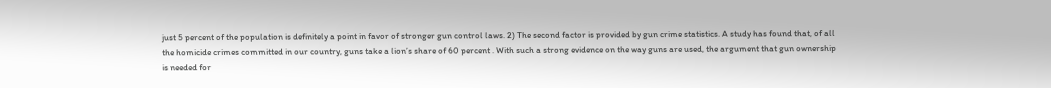just 5 percent of the population is definitely a point in favor of stronger gun control laws. 2) The second factor is provided by gun crime statistics. A study has found that, of all the homicide crimes committed in our country, guns take a lion’s share of 60 percent . With such a strong evidence on the way guns are used, the argument that gun ownership is needed for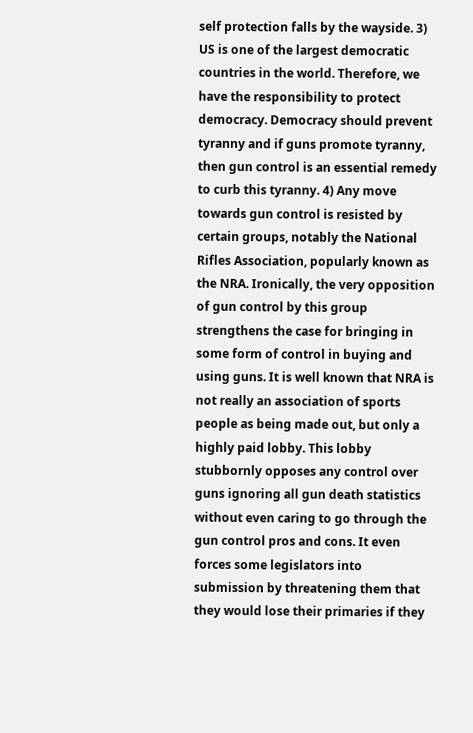self protection falls by the wayside. 3) US is one of the largest democratic countries in the world. Therefore, we have the responsibility to protect democracy. Democracy should prevent tyranny and if guns promote tyranny, then gun control is an essential remedy to curb this tyranny. 4) Any move towards gun control is resisted by certain groups, notably the National Rifles Association, popularly known as the NRA. Ironically, the very opposition of gun control by this group strengthens the case for bringing in some form of control in buying and using guns. It is well known that NRA is not really an association of sports people as being made out, but only a highly paid lobby. This lobby stubbornly opposes any control over guns ignoring all gun death statistics without even caring to go through the gun control pros and cons. It even forces some legislators into submission by threatening them that they would lose their primaries if they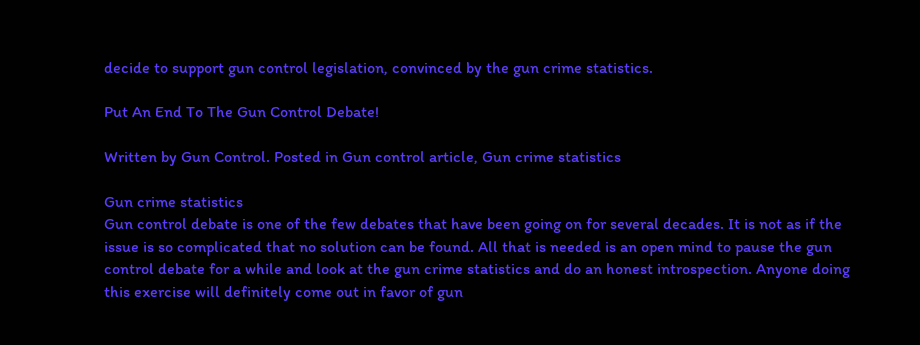decide to support gun control legislation, convinced by the gun crime statistics.

Put An End To The Gun Control Debate!

Written by Gun Control. Posted in Gun control article, Gun crime statistics

Gun crime statistics
Gun control debate is one of the few debates that have been going on for several decades. It is not as if the issue is so complicated that no solution can be found. All that is needed is an open mind to pause the gun control debate for a while and look at the gun crime statistics and do an honest introspection. Anyone doing this exercise will definitely come out in favor of gun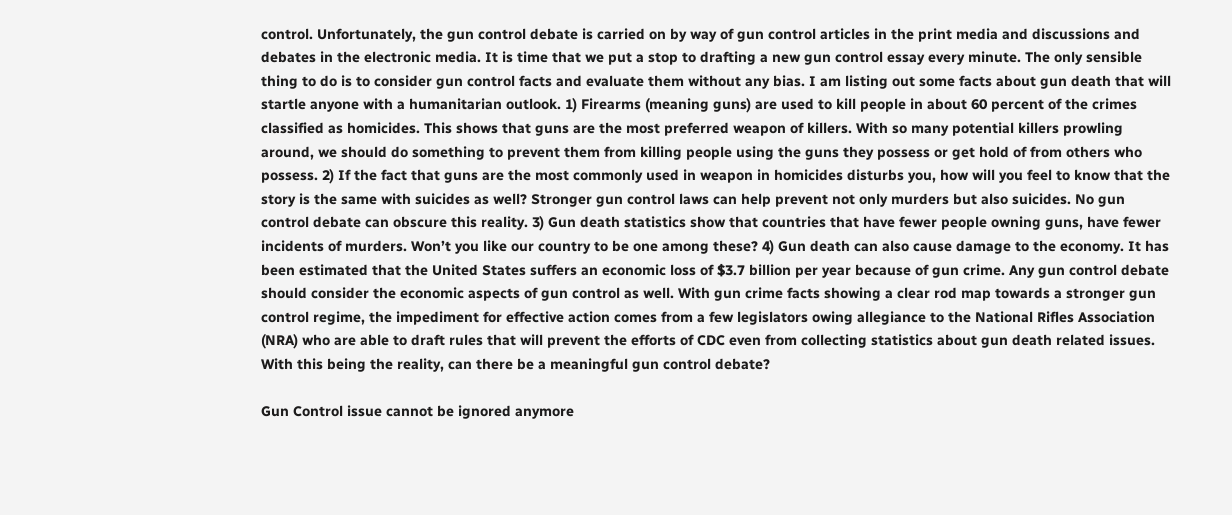control. Unfortunately, the gun control debate is carried on by way of gun control articles in the print media and discussions and debates in the electronic media. It is time that we put a stop to drafting a new gun control essay every minute. The only sensible thing to do is to consider gun control facts and evaluate them without any bias. I am listing out some facts about gun death that will startle anyone with a humanitarian outlook. 1) Firearms (meaning guns) are used to kill people in about 60 percent of the crimes classified as homicides. This shows that guns are the most preferred weapon of killers. With so many potential killers prowling around, we should do something to prevent them from killing people using the guns they possess or get hold of from others who possess. 2) If the fact that guns are the most commonly used in weapon in homicides disturbs you, how will you feel to know that the story is the same with suicides as well? Stronger gun control laws can help prevent not only murders but also suicides. No gun control debate can obscure this reality. 3) Gun death statistics show that countries that have fewer people owning guns, have fewer incidents of murders. Won’t you like our country to be one among these? 4) Gun death can also cause damage to the economy. It has been estimated that the United States suffers an economic loss of $3.7 billion per year because of gun crime. Any gun control debate should consider the economic aspects of gun control as well. With gun crime facts showing a clear rod map towards a stronger gun control regime, the impediment for effective action comes from a few legislators owing allegiance to the National Rifles Association (NRA) who are able to draft rules that will prevent the efforts of CDC even from collecting statistics about gun death related issues. With this being the reality, can there be a meaningful gun control debate?

Gun Control issue cannot be ignored anymore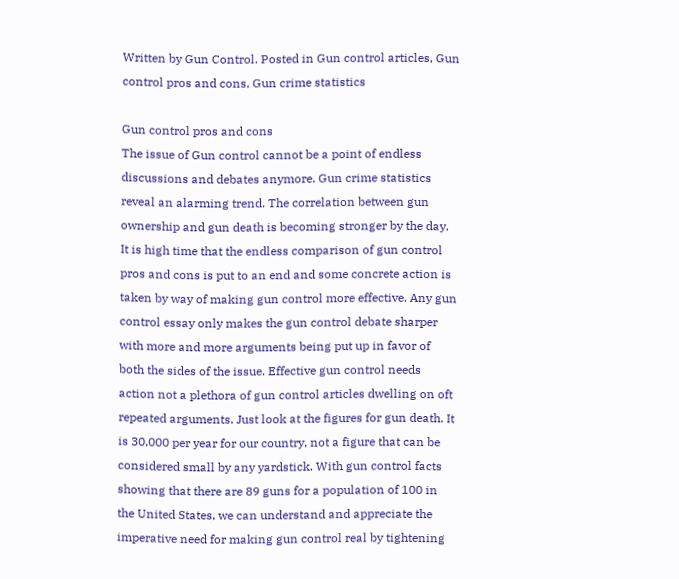Written by Gun Control. Posted in Gun control articles, Gun control pros and cons, Gun crime statistics

Gun control pros and cons
The issue of Gun control cannot be a point of endless discussions and debates anymore. Gun crime statistics reveal an alarming trend. The correlation between gun ownership and gun death is becoming stronger by the day. It is high time that the endless comparison of gun control pros and cons is put to an end and some concrete action is taken by way of making gun control more effective. Any gun control essay only makes the gun control debate sharper with more and more arguments being put up in favor of both the sides of the issue. Effective gun control needs action not a plethora of gun control articles dwelling on oft repeated arguments. Just look at the figures for gun death. It is 30,000 per year for our country, not a figure that can be considered small by any yardstick. With gun control facts showing that there are 89 guns for a population of 100 in the United States, we can understand and appreciate the imperative need for making gun control real by tightening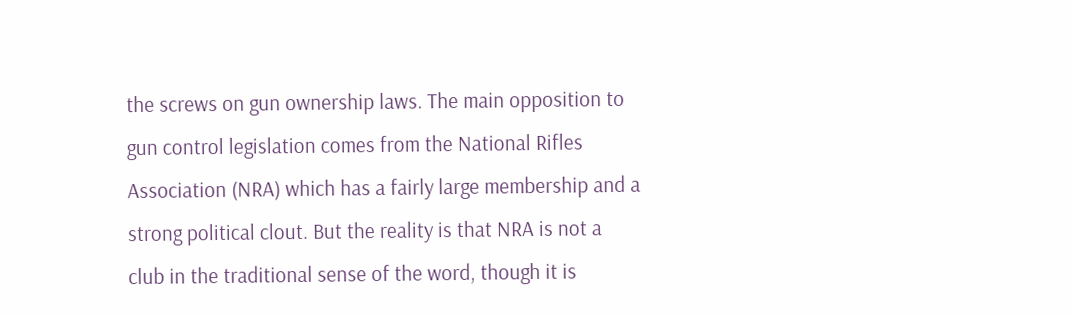the screws on gun ownership laws. The main opposition to gun control legislation comes from the National Rifles Association (NRA) which has a fairly large membership and a strong political clout. But the reality is that NRA is not a club in the traditional sense of the word, though it is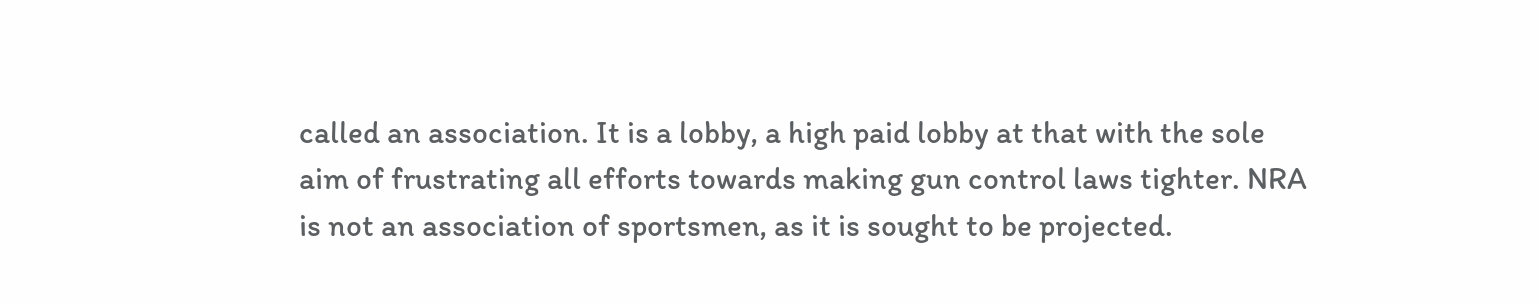called an association. It is a lobby, a high paid lobby at that with the sole aim of frustrating all efforts towards making gun control laws tighter. NRA is not an association of sportsmen, as it is sought to be projected.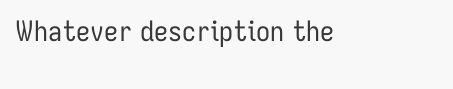Whatever description the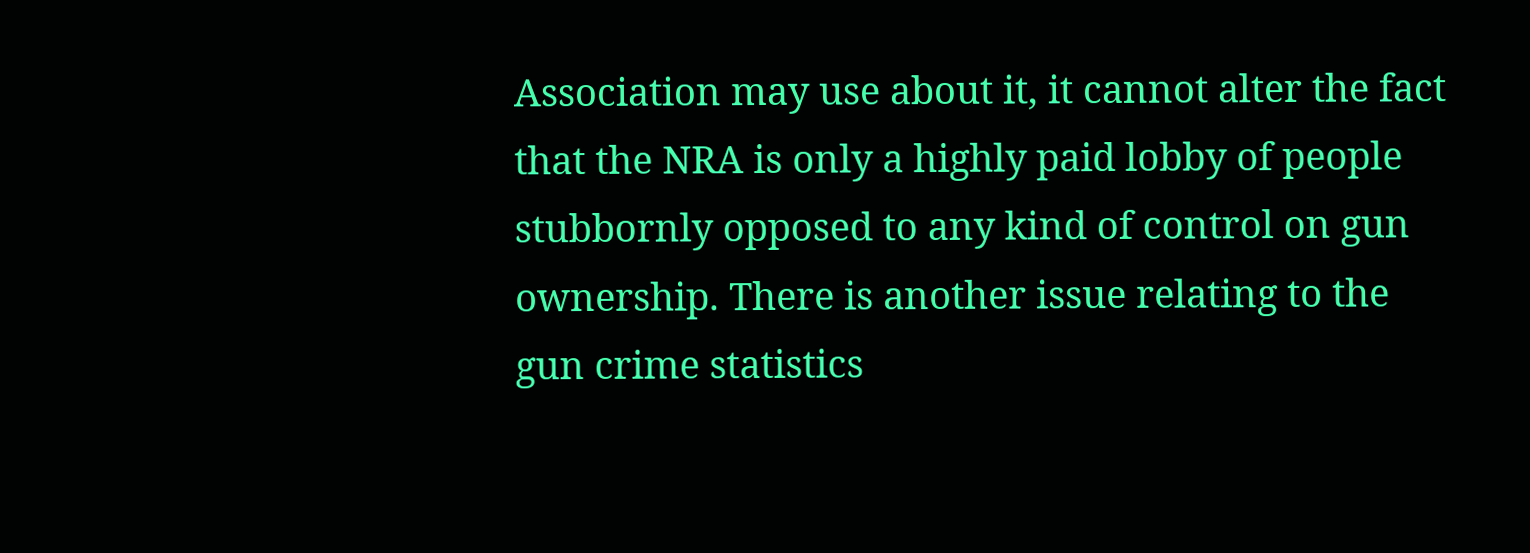Association may use about it, it cannot alter the fact that the NRA is only a highly paid lobby of people stubbornly opposed to any kind of control on gun ownership. There is another issue relating to the gun crime statistics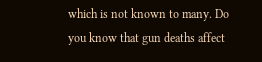which is not known to many. Do you know that gun deaths affect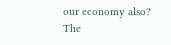our economy also? The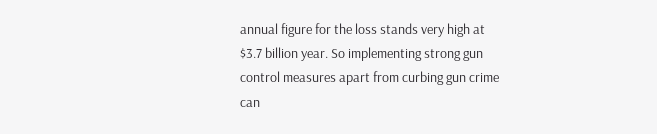annual figure for the loss stands very high at $3.7 billion year. So implementing strong gun control measures apart from curbing gun crime can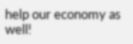help our economy as well!